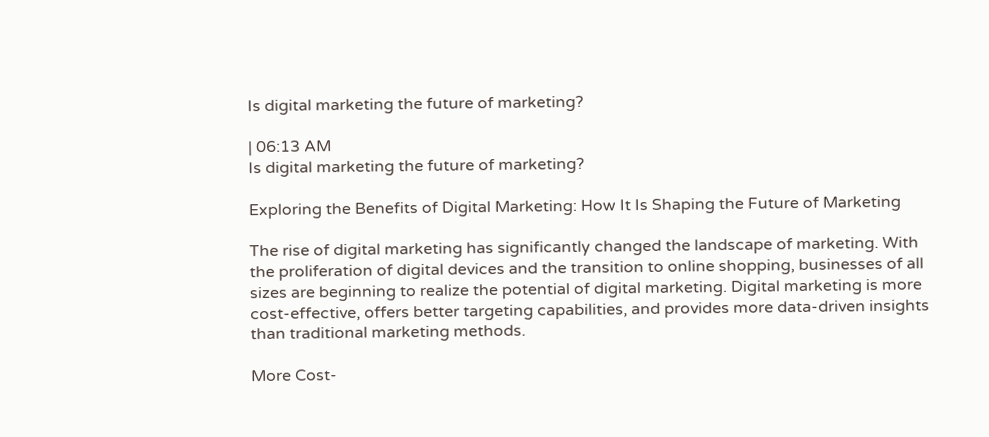Is digital marketing the future of marketing?

| 06:13 AM
Is digital marketing the future of marketing?

Exploring the Benefits of Digital Marketing: How It Is Shaping the Future of Marketing

The rise of digital marketing has significantly changed the landscape of marketing. With the proliferation of digital devices and the transition to online shopping, businesses of all sizes are beginning to realize the potential of digital marketing. Digital marketing is more cost-effective, offers better targeting capabilities, and provides more data-driven insights than traditional marketing methods.

More Cost-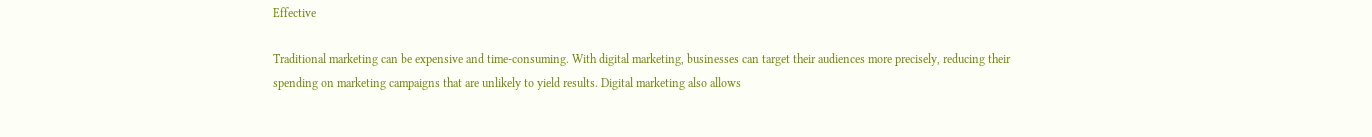Effective

Traditional marketing can be expensive and time-consuming. With digital marketing, businesses can target their audiences more precisely, reducing their spending on marketing campaigns that are unlikely to yield results. Digital marketing also allows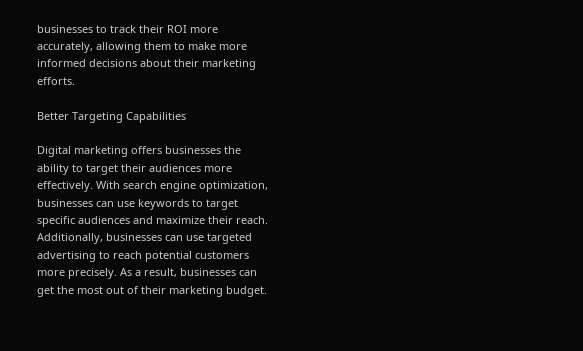businesses to track their ROI more accurately, allowing them to make more informed decisions about their marketing efforts.

Better Targeting Capabilities

Digital marketing offers businesses the ability to target their audiences more effectively. With search engine optimization, businesses can use keywords to target specific audiences and maximize their reach. Additionally, businesses can use targeted advertising to reach potential customers more precisely. As a result, businesses can get the most out of their marketing budget.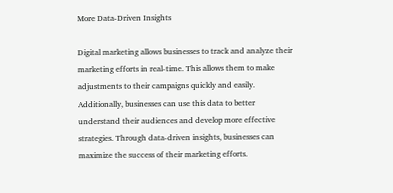More Data-Driven Insights

Digital marketing allows businesses to track and analyze their marketing efforts in real-time. This allows them to make adjustments to their campaigns quickly and easily. Additionally, businesses can use this data to better understand their audiences and develop more effective strategies. Through data-driven insights, businesses can maximize the success of their marketing efforts.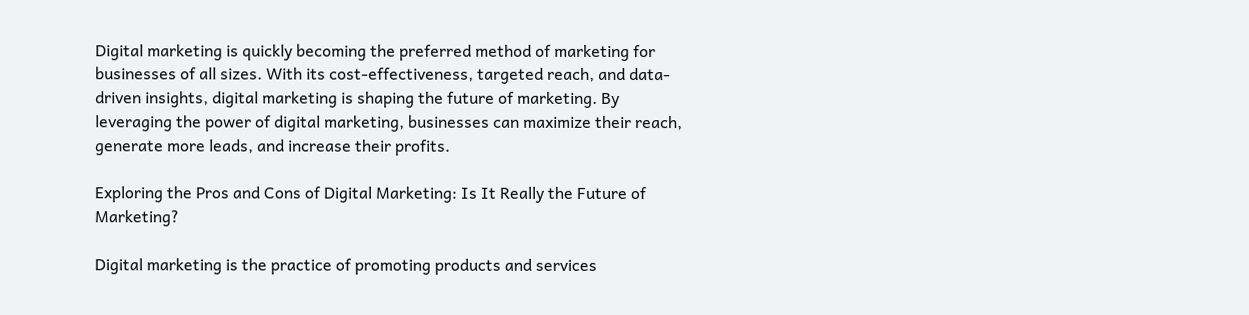Digital marketing is quickly becoming the preferred method of marketing for businesses of all sizes. With its cost-effectiveness, targeted reach, and data-driven insights, digital marketing is shaping the future of marketing. By leveraging the power of digital marketing, businesses can maximize their reach, generate more leads, and increase their profits.

Exploring the Pros and Cons of Digital Marketing: Is It Really the Future of Marketing?

Digital marketing is the practice of promoting products and services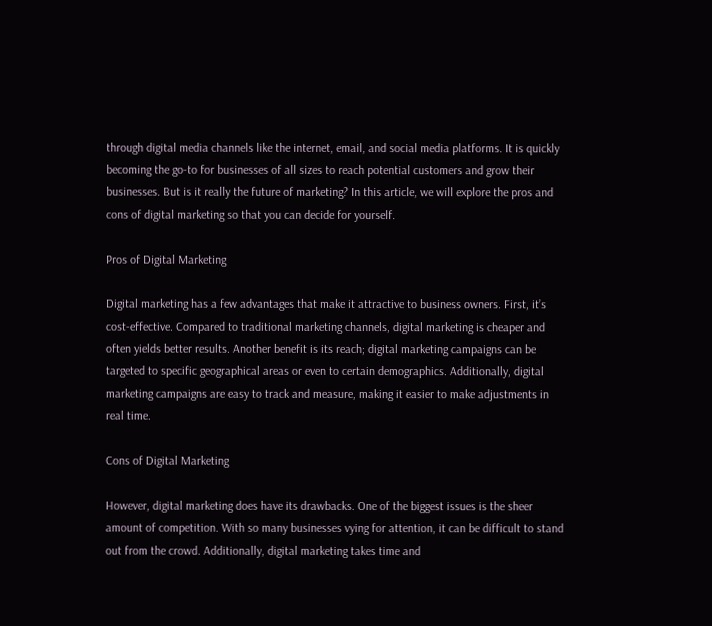through digital media channels like the internet, email, and social media platforms. It is quickly becoming the go-to for businesses of all sizes to reach potential customers and grow their businesses. But is it really the future of marketing? In this article, we will explore the pros and cons of digital marketing so that you can decide for yourself.

Pros of Digital Marketing

Digital marketing has a few advantages that make it attractive to business owners. First, it’s cost-effective. Compared to traditional marketing channels, digital marketing is cheaper and often yields better results. Another benefit is its reach; digital marketing campaigns can be targeted to specific geographical areas or even to certain demographics. Additionally, digital marketing campaigns are easy to track and measure, making it easier to make adjustments in real time.

Cons of Digital Marketing

However, digital marketing does have its drawbacks. One of the biggest issues is the sheer amount of competition. With so many businesses vying for attention, it can be difficult to stand out from the crowd. Additionally, digital marketing takes time and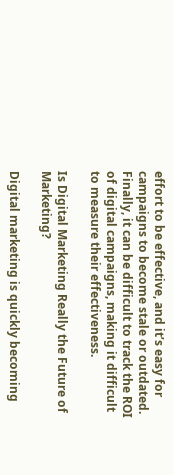effort to be effective, and it’s easy for campaigns to become stale or outdated. Finally, it can be difficult to track the ROI of digital campaigns, making it difficult to measure their effectiveness.

Is Digital Marketing Really the Future of Marketing?

Digital marketing is quickly becoming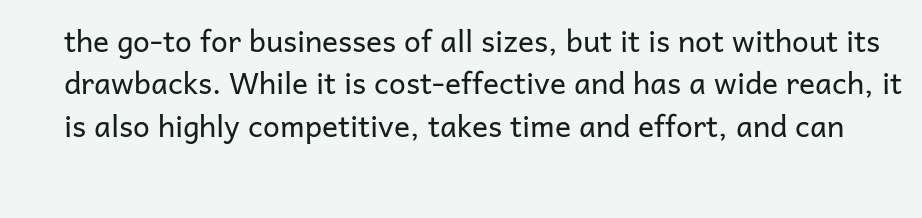the go-to for businesses of all sizes, but it is not without its drawbacks. While it is cost-effective and has a wide reach, it is also highly competitive, takes time and effort, and can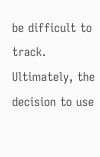be difficult to track. Ultimately, the decision to use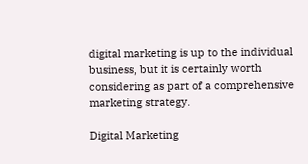digital marketing is up to the individual business, but it is certainly worth considering as part of a comprehensive marketing strategy.

Digital Marketing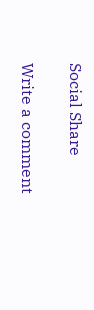Social Share

Write a comment